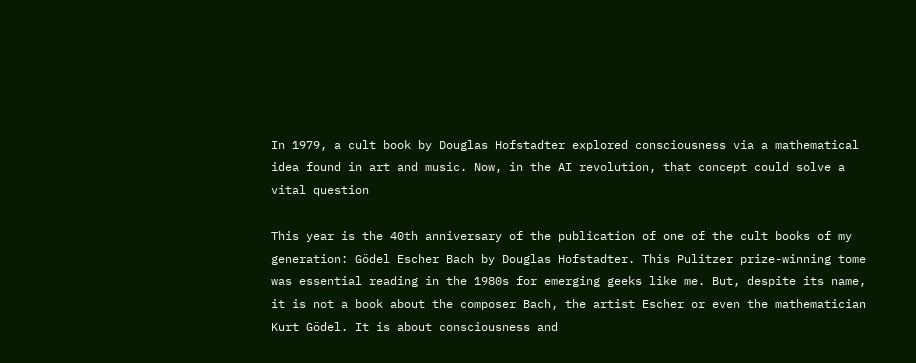In 1979, a cult book by Douglas Hofstadter explored consciousness via a mathematical idea found in art and music. Now, in the AI revolution, that concept could solve a vital question

This year is the 40th anniversary of the publication of one of the cult books of my generation: Gödel Escher Bach by Douglas Hofstadter. This Pulitzer prize-winning tome was essential reading in the 1980s for emerging geeks like me. But, despite its name, it is not a book about the composer Bach, the artist Escher or even the mathematician Kurt Gödel. It is about consciousness and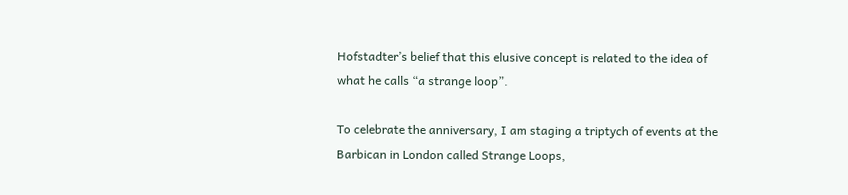Hofstadter’s belief that this elusive concept is related to the idea of what he calls “a strange loop”.

To celebrate the anniversary, I am staging a triptych of events at the Barbican in London called Strange Loops,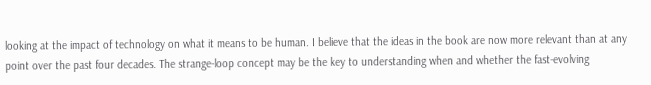looking at the impact of technology on what it means to be human. I believe that the ideas in the book are now more relevant than at any point over the past four decades. The strange-loop concept may be the key to understanding when and whether the fast-evolving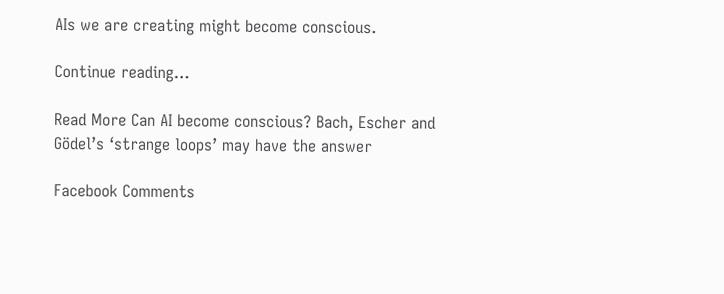AIs we are creating might become conscious.

Continue reading…

Read More Can AI become conscious? Bach, Escher and Gödel’s ‘strange loops’ may have the answer

Facebook Comments